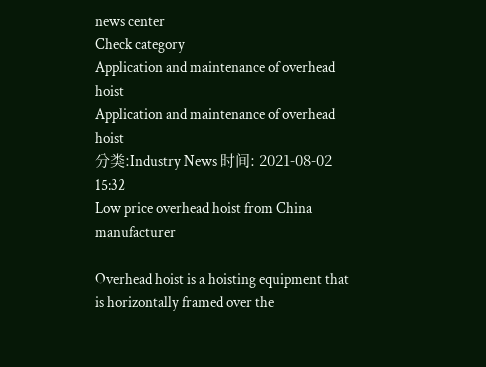news center
Check category
Application and maintenance of overhead hoist
Application and maintenance of overhead hoist
分类:Industry News 时间: 2021-08-02 15:32
Low price overhead hoist from China manufacturer

Overhead hoist is a hoisting equipment that is horizontally framed over the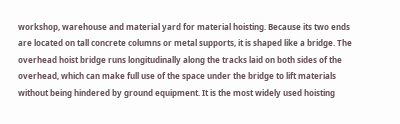workshop, warehouse and material yard for material hoisting. Because its two ends are located on tall concrete columns or metal supports, it is shaped like a bridge. The overhead hoist bridge runs longitudinally along the tracks laid on both sides of the overhead, which can make full use of the space under the bridge to lift materials without being hindered by ground equipment. It is the most widely used hoisting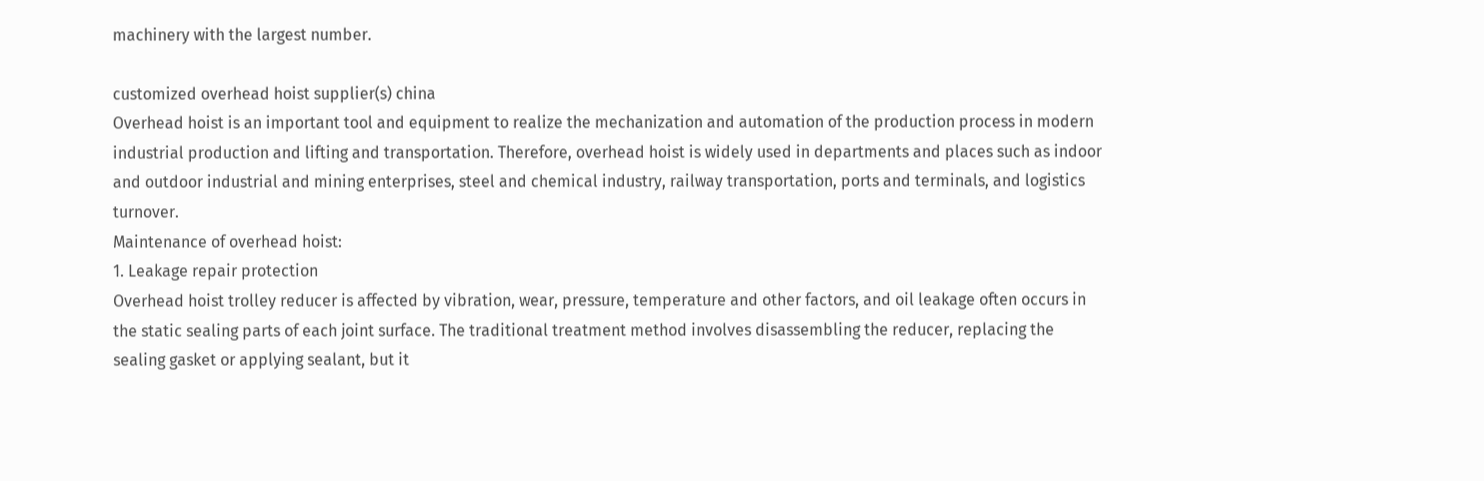machinery with the largest number.

customized overhead hoist supplier(s) china
Overhead hoist is an important tool and equipment to realize the mechanization and automation of the production process in modern industrial production and lifting and transportation. Therefore, overhead hoist is widely used in departments and places such as indoor and outdoor industrial and mining enterprises, steel and chemical industry, railway transportation, ports and terminals, and logistics turnover.
Maintenance of overhead hoist:
1. Leakage repair protection
Overhead hoist trolley reducer is affected by vibration, wear, pressure, temperature and other factors, and oil leakage often occurs in the static sealing parts of each joint surface. The traditional treatment method involves disassembling the reducer, replacing the sealing gasket or applying sealant, but it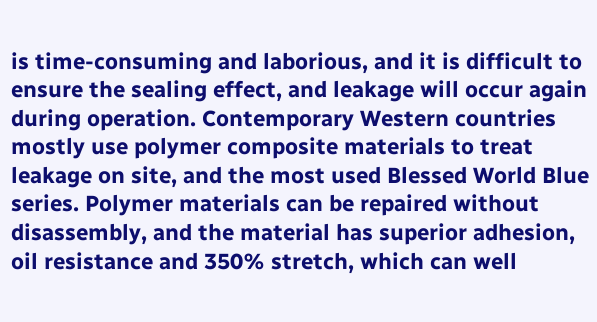is time-consuming and laborious, and it is difficult to ensure the sealing effect, and leakage will occur again during operation. Contemporary Western countries mostly use polymer composite materials to treat leakage on site, and the most used Blessed World Blue series. Polymer materials can be repaired without disassembly, and the material has superior adhesion, oil resistance and 350% stretch, which can well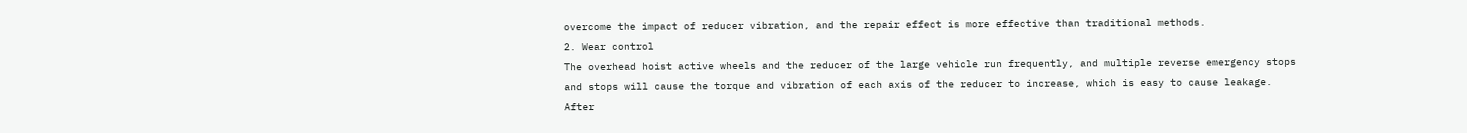overcome the impact of reducer vibration, and the repair effect is more effective than traditional methods.
2. Wear control
The overhead hoist active wheels and the reducer of the large vehicle run frequently, and multiple reverse emergency stops and stops will cause the torque and vibration of each axis of the reducer to increase, which is easy to cause leakage. After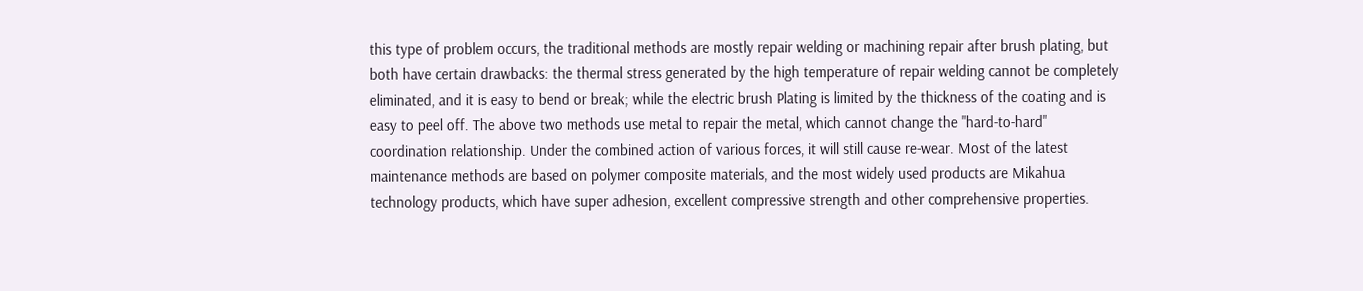this type of problem occurs, the traditional methods are mostly repair welding or machining repair after brush plating, but both have certain drawbacks: the thermal stress generated by the high temperature of repair welding cannot be completely eliminated, and it is easy to bend or break; while the electric brush Plating is limited by the thickness of the coating and is easy to peel off. The above two methods use metal to repair the metal, which cannot change the "hard-to-hard" coordination relationship. Under the combined action of various forces, it will still cause re-wear. Most of the latest maintenance methods are based on polymer composite materials, and the most widely used products are Mikahua technology products, which have super adhesion, excellent compressive strength and other comprehensive properties.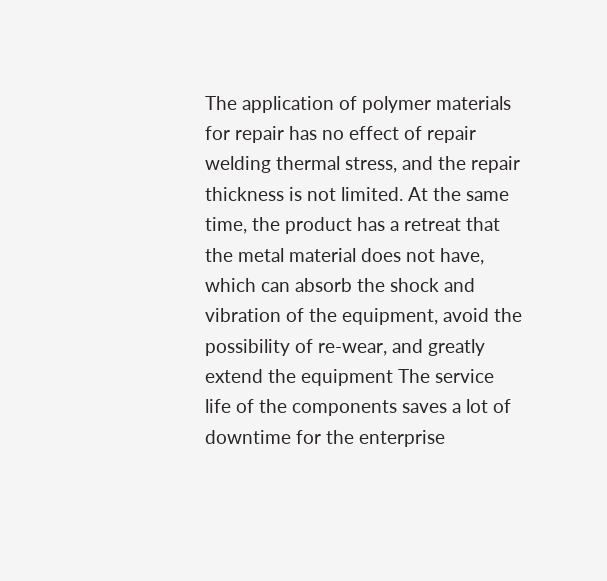The application of polymer materials for repair has no effect of repair welding thermal stress, and the repair thickness is not limited. At the same time, the product has a retreat that the metal material does not have, which can absorb the shock and vibration of the equipment, avoid the possibility of re-wear, and greatly extend the equipment The service life of the components saves a lot of downtime for the enterprise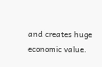and creates huge economic value.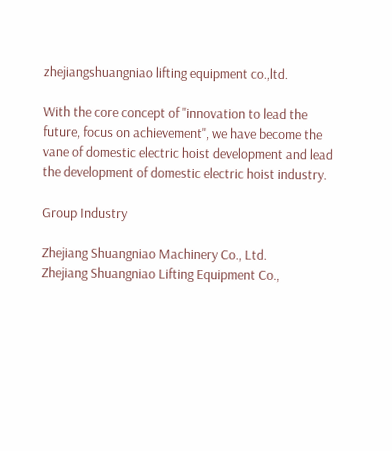zhejiangshuangniao lifting equipment co.,ltd.

With the core concept of "innovation to lead the future, focus on achievement", we have become the vane of domestic electric hoist development and lead the development of domestic electric hoist industry.

Group Industry

Zhejiang Shuangniao Machinery Co., Ltd.
Zhejiang Shuangniao Lifting Equipment Co.,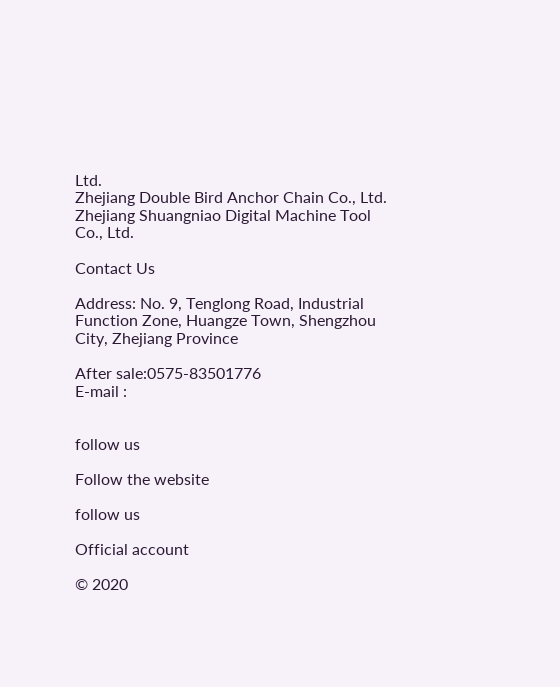Ltd.
Zhejiang Double Bird Anchor Chain Co., Ltd.
Zhejiang Shuangniao Digital Machine Tool Co., Ltd.

Contact Us

Address: No. 9, Tenglong Road, Industrial Function Zone, Huangze Town, Shengzhou City, Zhejiang Province

After sale:0575-83501776
E-mail :


follow us

Follow the website

follow us

Official account

© 2020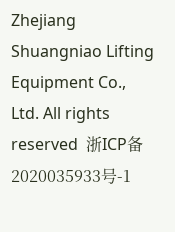Zhejiang Shuangniao Lifting Equipment Co., Ltd. All rights reserved  浙ICP备2020035933号-1